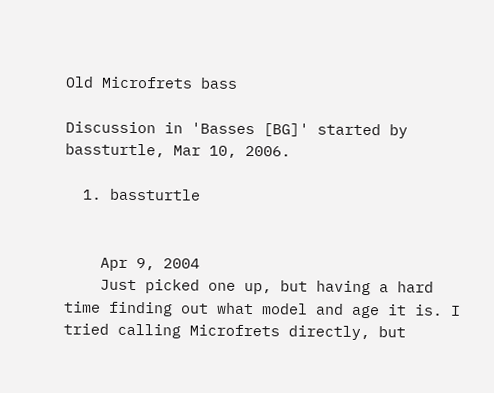Old Microfrets bass

Discussion in 'Basses [BG]' started by bassturtle, Mar 10, 2006.

  1. bassturtle


    Apr 9, 2004
    Just picked one up, but having a hard time finding out what model and age it is. I tried calling Microfrets directly, but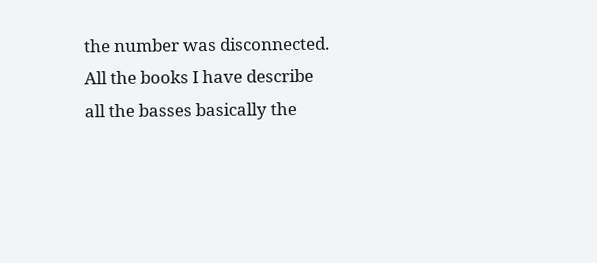the number was disconnected. All the books I have describe all the basses basically the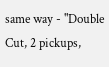same way - "Double Cut, 2 pickups,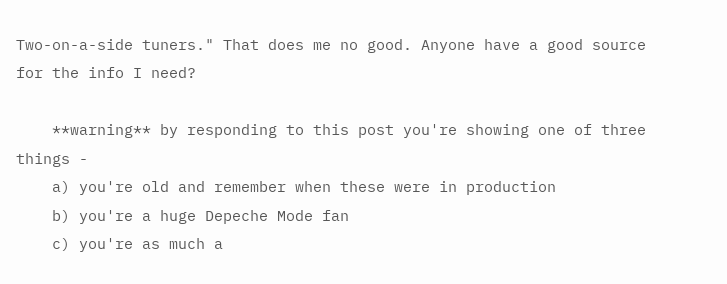Two-on-a-side tuners." That does me no good. Anyone have a good source for the info I need?

    **warning** by responding to this post you're showing one of three things -
    a) you're old and remember when these were in production
    b) you're a huge Depeche Mode fan
    c) you're as much a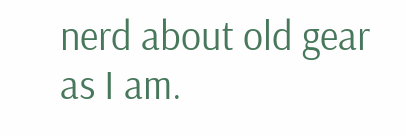nerd about old gear as I am.